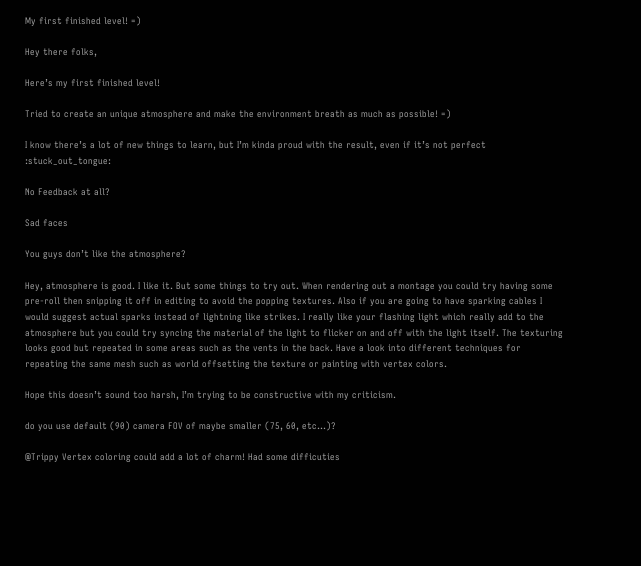My first finished level! =)

Hey there folks,

Here’s my first finished level!

Tried to create an unique atmosphere and make the environment breath as much as possible! =)

I know there’s a lot of new things to learn, but I’m kinda proud with the result, even if it’s not perfect :stuck_out_tongue:

No Feedback at all?

Sad faces

You guys don’t like the atmosphere?

Hey, atmosphere is good. I like it. But some things to try out. When rendering out a montage you could try having some pre-roll then snipping it off in editing to avoid the popping textures. Also if you are going to have sparking cables I would suggest actual sparks instead of lightning like strikes. I really like your flashing light which really add to the atmosphere but you could try syncing the material of the light to flicker on and off with the light itself. The texturing looks good but repeated in some areas such as the vents in the back. Have a look into different techniques for repeating the same mesh such as world offsetting the texture or painting with vertex colors.

Hope this doesn’t sound too harsh, I’m trying to be constructive with my criticism.

do you use default (90) camera FOV of maybe smaller (75, 60, etc…)?

@Trippy Vertex coloring could add a lot of charm! Had some difficuties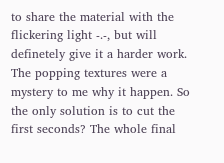to share the material with the flickering light -.-, but will definetely give it a harder work. The popping textures were a mystery to me why it happen. So the only solution is to cut the first seconds? The whole final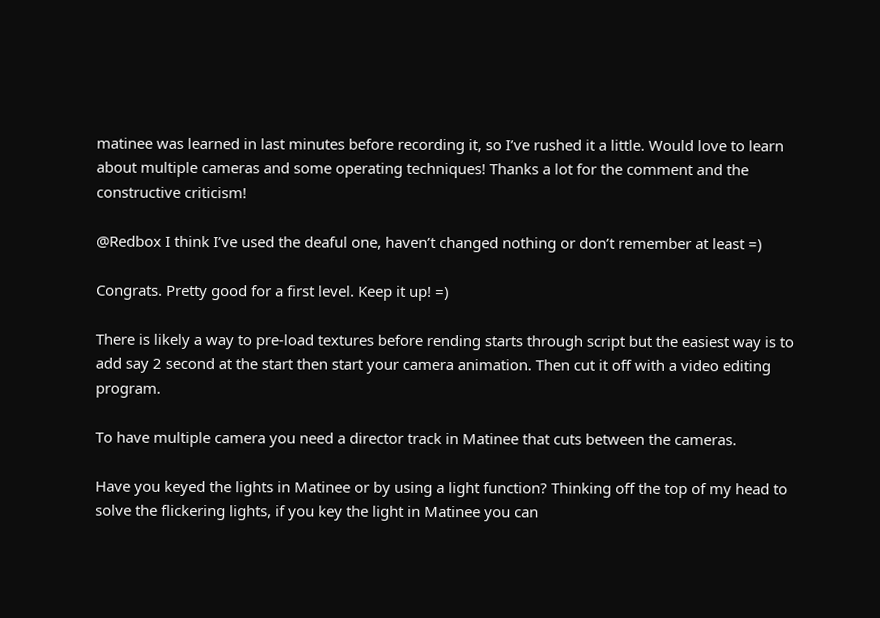matinee was learned in last minutes before recording it, so I’ve rushed it a little. Would love to learn about multiple cameras and some operating techniques! Thanks a lot for the comment and the constructive criticism!

@Redbox I think I’ve used the deaful one, haven’t changed nothing or don’t remember at least =)

Congrats. Pretty good for a first level. Keep it up! =)

There is likely a way to pre-load textures before rending starts through script but the easiest way is to add say 2 second at the start then start your camera animation. Then cut it off with a video editing program.

To have multiple camera you need a director track in Matinee that cuts between the cameras.

Have you keyed the lights in Matinee or by using a light function? Thinking off the top of my head to solve the flickering lights, if you key the light in Matinee you can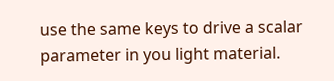use the same keys to drive a scalar parameter in you light material.